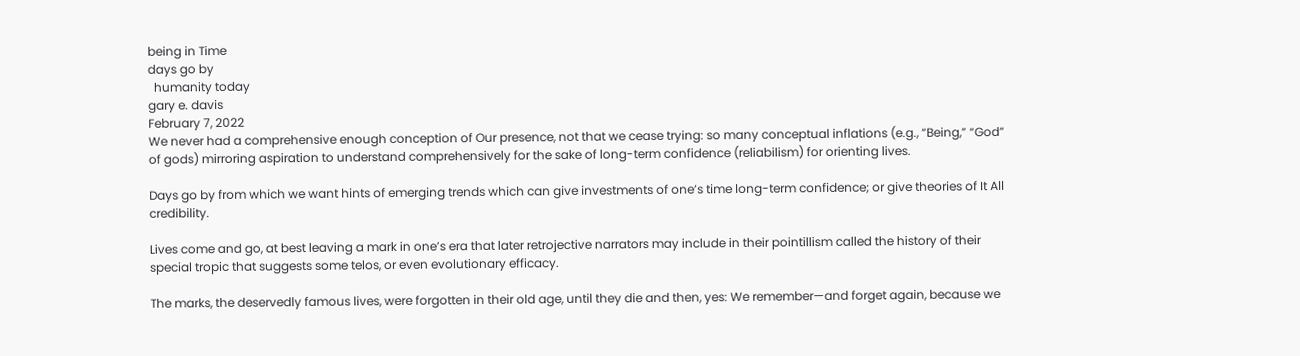being in Time
days go by
  humanity today
gary e. davis
February 7, 2022
We never had a comprehensive enough conception of Our presence, not that we cease trying: so many conceptual inflations (e.g., “Being,” “God” of gods) mirroring aspiration to understand comprehensively for the sake of long-term confidence (reliabilism) for orienting lives.

Days go by from which we want hints of emerging trends which can give investments of one’s time long-term confidence; or give theories of It All credibility.

Lives come and go, at best leaving a mark in one’s era that later retrojective narrators may include in their pointillism called the history of their special tropic that suggests some telos, or even evolutionary efficacy.

The marks, the deservedly famous lives, were forgotten in their old age, until they die and then, yes: We remember—and forget again, because we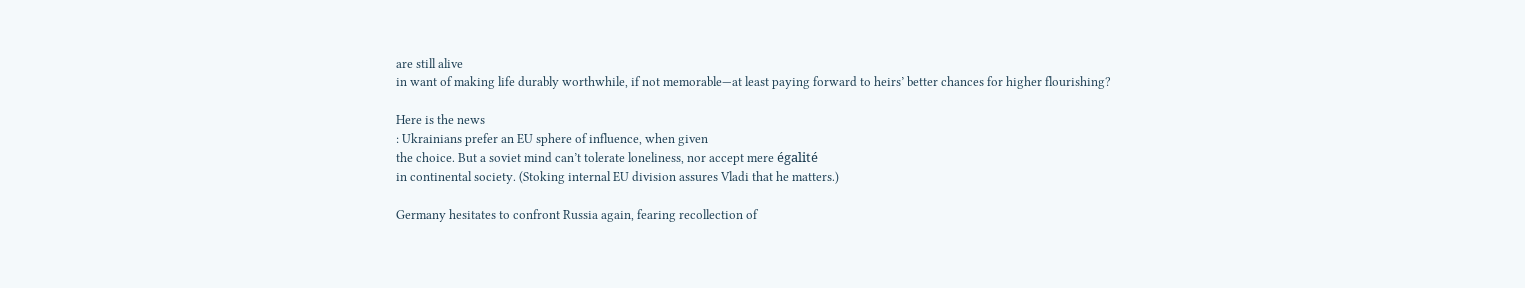are still alive
in want of making life durably worthwhile, if not memorable—at least paying forward to heirs’ better chances for higher flourishing?

Here is the news
: Ukrainians prefer an EU sphere of influence, when given
the choice. But a soviet mind can’t tolerate loneliness, nor accept mere égalité
in continental society. (Stoking internal EU division assures Vladi that he matters.)

Germany hesitates to confront Russia again, fearing recollection of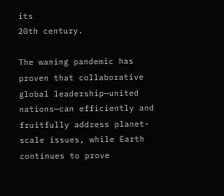its
20th century.

The waning pandemic has proven that collaborative global leadership—united nations—can efficiently and fruitfully address planet-scale issues, while Earth continues to prove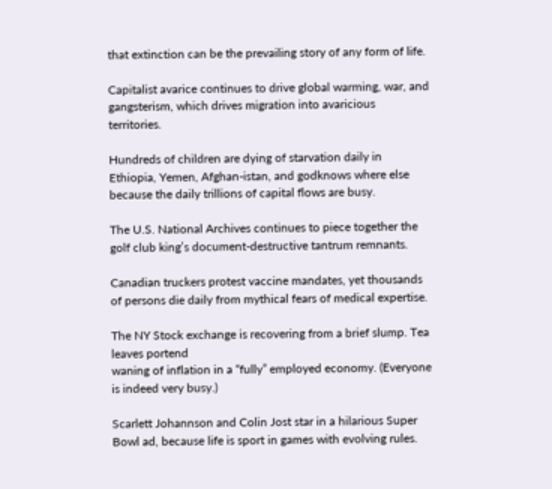that extinction can be the prevailing story of any form of life.

Capitalist avarice continues to drive global warming, war, and gangsterism, which drives migration into avaricious territories.

Hundreds of children are dying of starvation daily in Ethiopia, Yemen, Afghan-istan, and godknows where else because the daily trillions of capital flows are busy.

The U.S. National Archives continues to piece together the golf club king’s document-destructive tantrum remnants.

Canadian truckers protest vaccine mandates, yet thousands of persons die daily from mythical fears of medical expertise.

The NY Stock exchange is recovering from a brief slump. Tea leaves portend
waning of inflation in a “fully” employed economy. (Everyone is indeed very busy.)

Scarlett Johannson and Colin Jost star in a hilarious Super Bowl ad, because life is sport in games with evolving rules.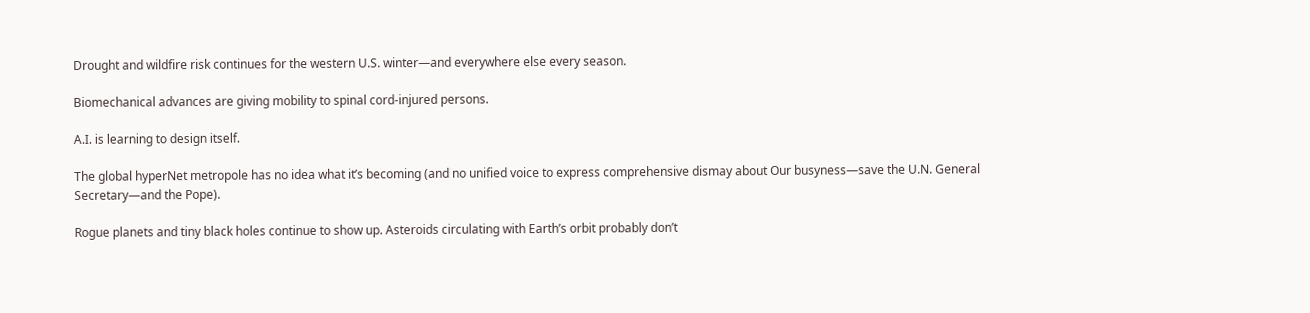Drought and wildfire risk continues for the western U.S. winter—and everywhere else every season.

Biomechanical advances are giving mobility to spinal cord-injured persons.

A.I. is learning to design itself.

The global hyperNet metropole has no idea what it’s becoming (and no unified voice to express comprehensive dismay about Our busyness—save the U.N. General Secretary—and the Pope).

Rogue planets and tiny black holes continue to show up. Asteroids circulating with Earth’s orbit probably don’t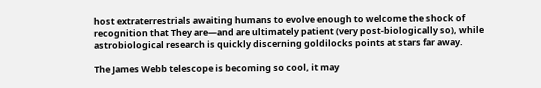host extraterrestrials awaiting humans to evolve enough to welcome the shock of recognition that They are—and are ultimately patient (very post-biologically so), while astrobiological research is quickly discerning goldilocks points at stars far away.

The James Webb telescope is becoming so cool, it may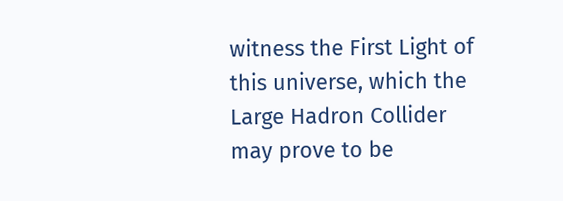witness the First Light of this universe, which the Large Hadron Collider may prove to be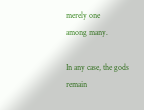merely one
among many.

In any case, the gods remain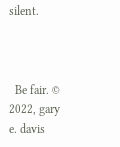silent.



  Be fair. © 2022, gary e. davis